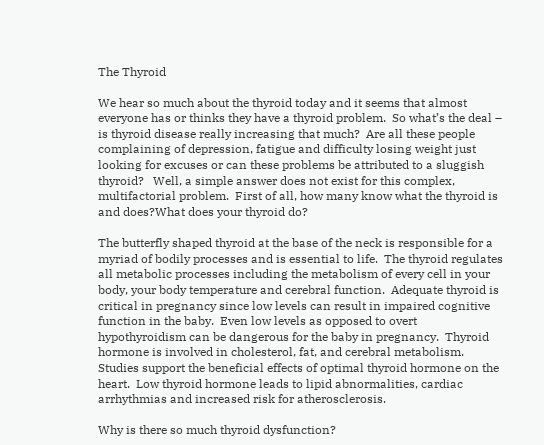The Thyroid

We hear so much about the thyroid today and it seems that almost everyone has or thinks they have a thyroid problem.  So what’s the deal – is thyroid disease really increasing that much?  Are all these people complaining of depression, fatigue and difficulty losing weight just looking for excuses or can these problems be attributed to a sluggish thyroid?   Well, a simple answer does not exist for this complex, multifactorial problem.  First of all, how many know what the thyroid is and does?What does your thyroid do?

The butterfly shaped thyroid at the base of the neck is responsible for a myriad of bodily processes and is essential to life.  The thyroid regulates all metabolic processes including the metabolism of every cell in your body, your body temperature and cerebral function.  Adequate thyroid is critical in pregnancy since low levels can result in impaired cognitive function in the baby.  Even low levels as opposed to overt hypothyroidism can be dangerous for the baby in pregnancy.  Thyroid hormone is involved in cholesterol, fat, and cerebral metabolism.  Studies support the beneficial effects of optimal thyroid hormone on the heart.  Low thyroid hormone leads to lipid abnormalities, cardiac arrhythmias and increased risk for atherosclerosis.

Why is there so much thyroid dysfunction?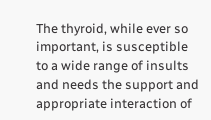The thyroid, while ever so important, is susceptible to a wide range of insults and needs the support and appropriate interaction of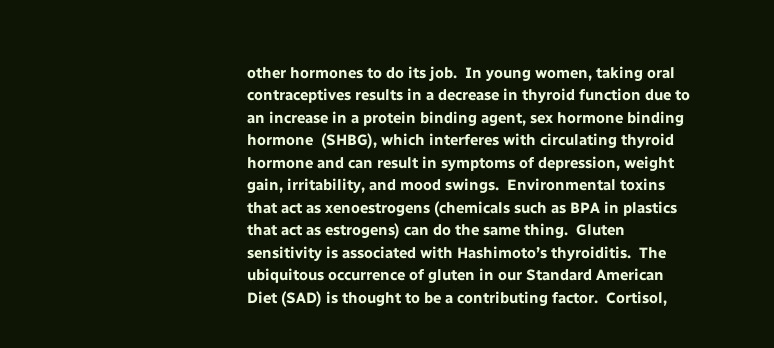other hormones to do its job.  In young women, taking oral contraceptives results in a decrease in thyroid function due to an increase in a protein binding agent, sex hormone binding hormone  (SHBG), which interferes with circulating thyroid hormone and can result in symptoms of depression, weight gain, irritability, and mood swings.  Environmental toxins that act as xenoestrogens (chemicals such as BPA in plastics that act as estrogens) can do the same thing.  Gluten sensitivity is associated with Hashimoto’s thyroiditis.  The ubiquitous occurrence of gluten in our Standard American Diet (SAD) is thought to be a contributing factor.  Cortisol,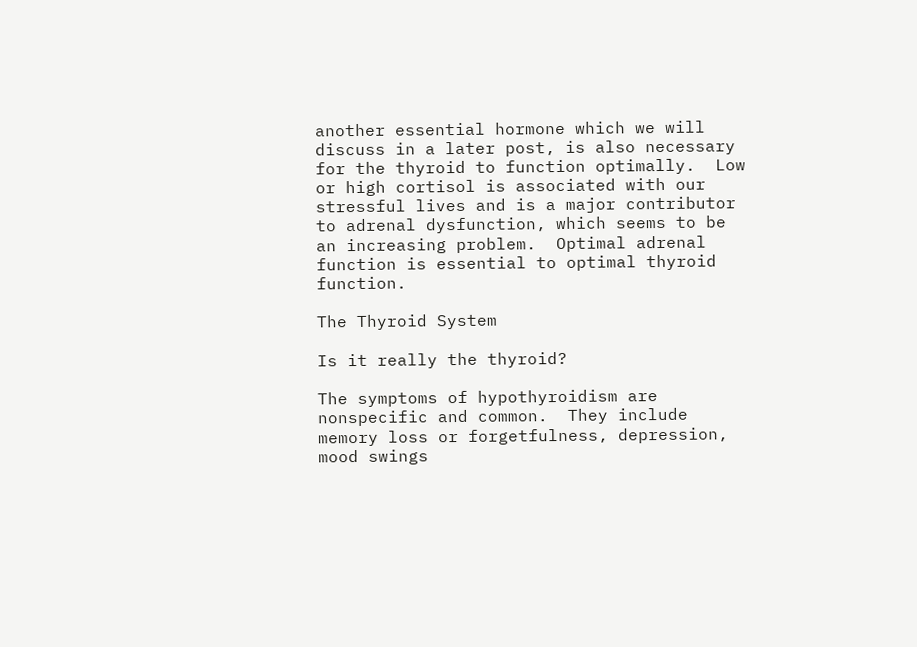another essential hormone which we will discuss in a later post, is also necessary for the thyroid to function optimally.  Low or high cortisol is associated with our stressful lives and is a major contributor to adrenal dysfunction, which seems to be an increasing problem.  Optimal adrenal function is essential to optimal thyroid function.

The Thyroid System

Is it really the thyroid?

The symptoms of hypothyroidism are nonspecific and common.  They include memory loss or forgetfulness, depression, mood swings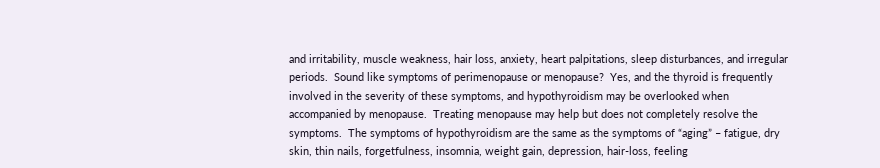and irritability, muscle weakness, hair loss, anxiety, heart palpitations, sleep disturbances, and irregular periods.  Sound like symptoms of perimenopause or menopause?  Yes, and the thyroid is frequently involved in the severity of these symptoms, and hypothyroidism may be overlooked when accompanied by menopause.  Treating menopause may help but does not completely resolve the symptoms.  The symptoms of hypothyroidism are the same as the symptoms of “aging” – fatigue, dry skin, thin nails, forgetfulness, insomnia, weight gain, depression, hair-loss, feeling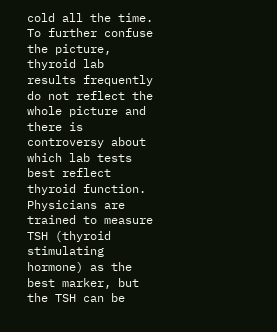cold all the time.  To further confuse the picture, thyroid lab results frequently do not reflect the whole picture and there is controversy about which lab tests best reflect thyroid function.  Physicians are trained to measure TSH (thyroid stimulating hormone) as the best marker, but the TSH can be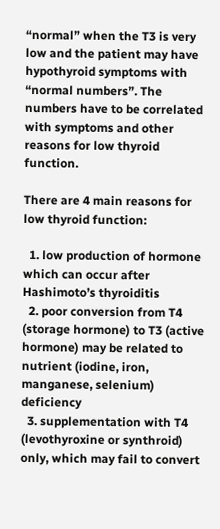“normal” when the T3 is very low and the patient may have hypothyroid symptoms with “normal numbers”. The numbers have to be correlated with symptoms and other reasons for low thyroid function.

There are 4 main reasons for low thyroid function:

  1. low production of hormone which can occur after Hashimoto’s thyroiditis
  2. poor conversion from T4 (storage hormone) to T3 (active hormone) may be related to nutrient (iodine, iron, manganese, selenium) deficiency
  3. supplementation with T4 (levothyroxine or synthroid) only, which may fail to convert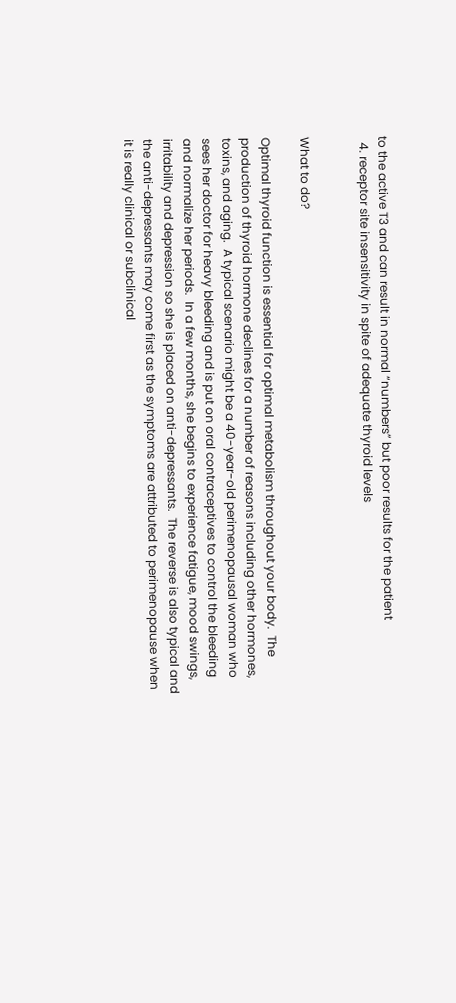to the active T3 and can result in normal “numbers” but poor results for the patient
  4. receptor site insensitivity in spite of adequate thyroid levels


What to do?

Optimal thyroid function is essential for optimal metabolism throughout your body.  The production of thyroid hormone declines for a number of reasons including other hormones, toxins, and aging.  A typical scenario might be a 40-year-old perimenopausal woman who sees her doctor for heavy bleeding and is put on oral contraceptives to control the bleeding and normalize her periods.  In a few months, she begins to experience fatigue, mood swings, irritability and depression so she is placed on anti-depressants.  The reverse is also typical and the anti-depressants may come first as the symptoms are attributed to perimenopause when it is really clinical or subclinical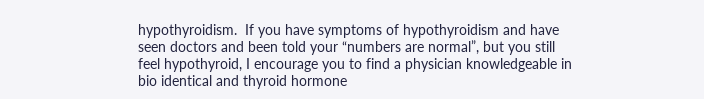hypothyroidism.  If you have symptoms of hypothyroidism and have seen doctors and been told your “numbers are normal”, but you still feel hypothyroid, I encourage you to find a physician knowledgeable in bio identical and thyroid hormone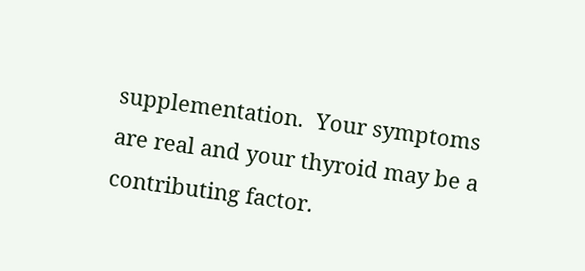supplementation.  Your symptoms are real and your thyroid may be a contributing factor.